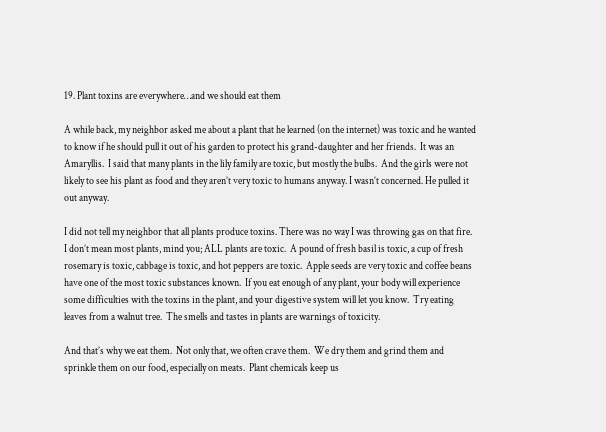19. Plant toxins are everywhere…and we should eat them

A while back, my neighbor asked me about a plant that he learned (on the internet) was toxic and he wanted to know if he should pull it out of his garden to protect his grand-daughter and her friends.  It was an Amaryllis.  I said that many plants in the lily family are toxic, but mostly the bulbs.  And the girls were not likely to see his plant as food and they aren’t very toxic to humans anyway. I wasn’t concerned. He pulled it out anyway.

I did not tell my neighbor that all plants produce toxins. There was no way I was throwing gas on that fire.  I don’t mean most plants, mind you; ALL plants are toxic.  A pound of fresh basil is toxic, a cup of fresh rosemary is toxic, cabbage is toxic, and hot peppers are toxic.  Apple seeds are very toxic and coffee beans have one of the most toxic substances known.  If you eat enough of any plant, your body will experience some difficulties with the toxins in the plant, and your digestive system will let you know.  Try eating leaves from a walnut tree.  The smells and tastes in plants are warnings of toxicity.

And that’s why we eat them.  Not only that, we often crave them.  We dry them and grind them and sprinkle them on our food, especially on meats.  Plant chemicals keep us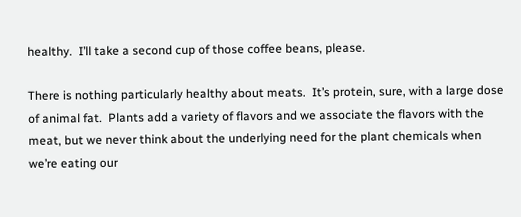healthy.  I’ll take a second cup of those coffee beans, please.

There is nothing particularly healthy about meats.  It’s protein, sure, with a large dose of animal fat.  Plants add a variety of flavors and we associate the flavors with the meat, but we never think about the underlying need for the plant chemicals when we’re eating our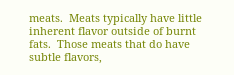meats.  Meats typically have little inherent flavor outside of burnt fats.  Those meats that do have subtle flavors,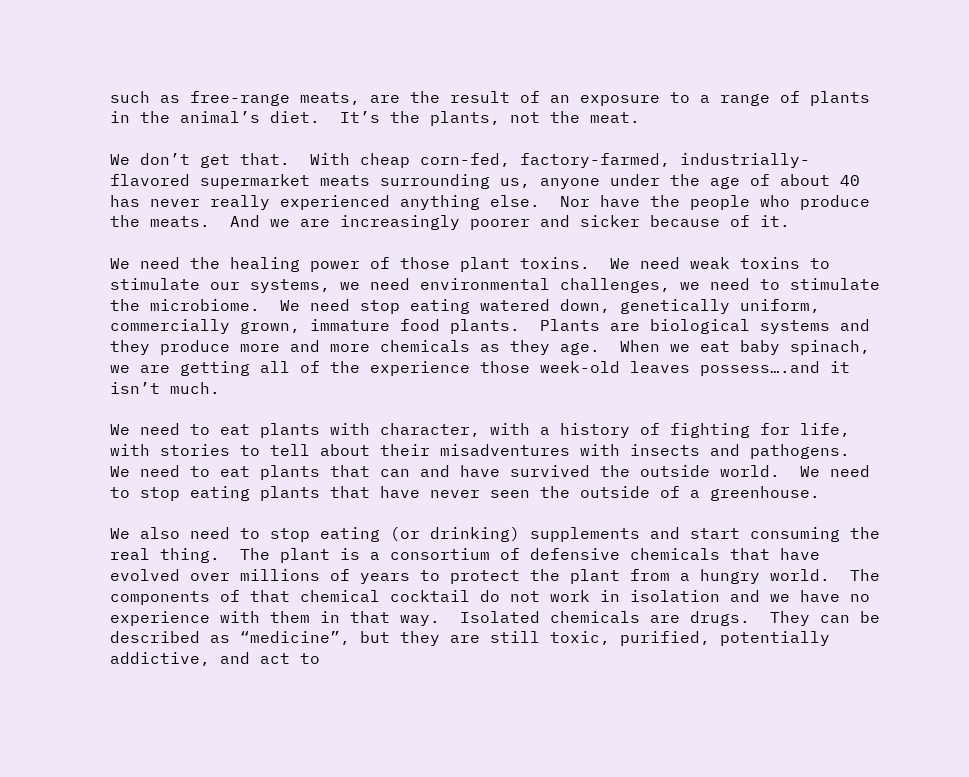such as free-range meats, are the result of an exposure to a range of plants in the animal’s diet.  It’s the plants, not the meat.

We don’t get that.  With cheap corn-fed, factory-farmed, industrially-flavored supermarket meats surrounding us, anyone under the age of about 40 has never really experienced anything else.  Nor have the people who produce the meats.  And we are increasingly poorer and sicker because of it.

We need the healing power of those plant toxins.  We need weak toxins to stimulate our systems, we need environmental challenges, we need to stimulate the microbiome.  We need stop eating watered down, genetically uniform, commercially grown, immature food plants.  Plants are biological systems and they produce more and more chemicals as they age.  When we eat baby spinach, we are getting all of the experience those week-old leaves possess….and it isn’t much.

We need to eat plants with character, with a history of fighting for life, with stories to tell about their misadventures with insects and pathogens.  We need to eat plants that can and have survived the outside world.  We need to stop eating plants that have never seen the outside of a greenhouse.

We also need to stop eating (or drinking) supplements and start consuming the real thing.  The plant is a consortium of defensive chemicals that have evolved over millions of years to protect the plant from a hungry world.  The components of that chemical cocktail do not work in isolation and we have no experience with them in that way.  Isolated chemicals are drugs.  They can be described as “medicine”, but they are still toxic, purified, potentially addictive, and act to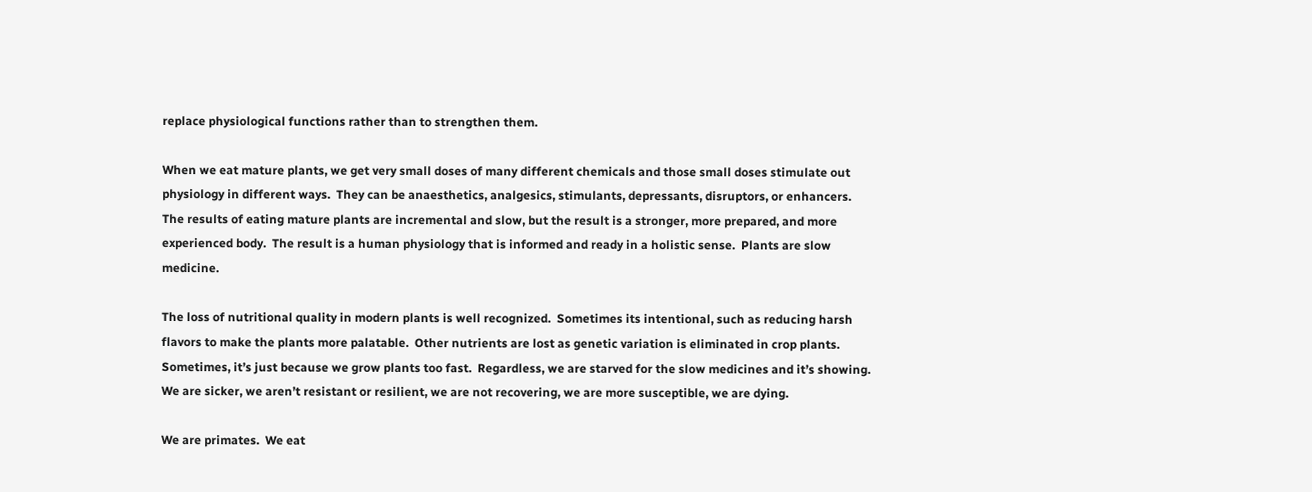replace physiological functions rather than to strengthen them.

When we eat mature plants, we get very small doses of many different chemicals and those small doses stimulate out physiology in different ways.  They can be anaesthetics, analgesics, stimulants, depressants, disruptors, or enhancers.  The results of eating mature plants are incremental and slow, but the result is a stronger, more prepared, and more experienced body.  The result is a human physiology that is informed and ready in a holistic sense.  Plants are slow medicine.

The loss of nutritional quality in modern plants is well recognized.  Sometimes its intentional, such as reducing harsh flavors to make the plants more palatable.  Other nutrients are lost as genetic variation is eliminated in crop plants.  Sometimes, it’s just because we grow plants too fast.  Regardless, we are starved for the slow medicines and it’s showing.  We are sicker, we aren’t resistant or resilient, we are not recovering, we are more susceptible, we are dying.

We are primates.  We eat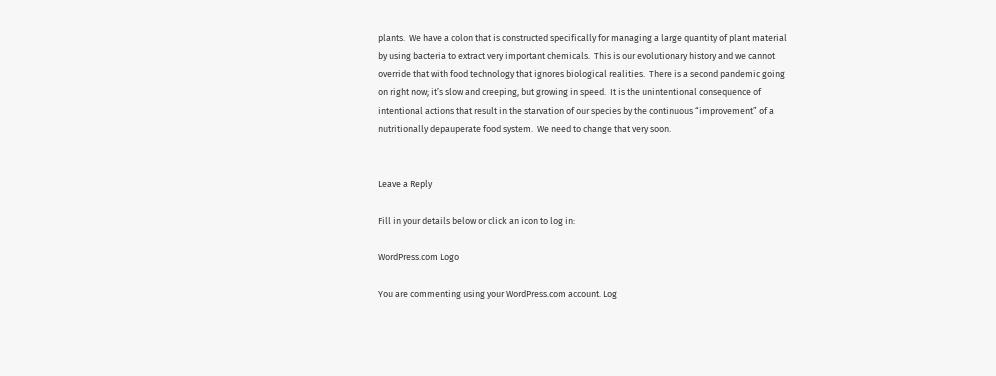plants.  We have a colon that is constructed specifically for managing a large quantity of plant material by using bacteria to extract very important chemicals.  This is our evolutionary history and we cannot override that with food technology that ignores biological realities.  There is a second pandemic going on right now; it’s slow and creeping, but growing in speed.  It is the unintentional consequence of intentional actions that result in the starvation of our species by the continuous “improvement” of a nutritionally depauperate food system.  We need to change that very soon.


Leave a Reply

Fill in your details below or click an icon to log in:

WordPress.com Logo

You are commenting using your WordPress.com account. Log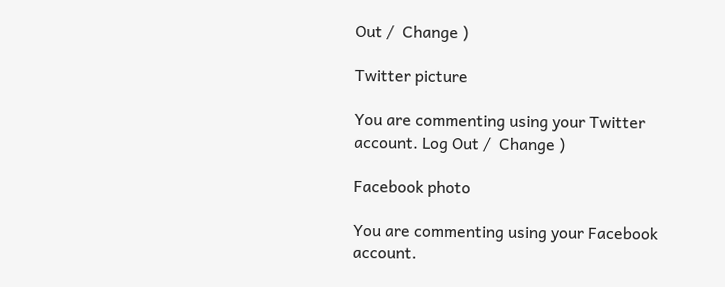Out /  Change )

Twitter picture

You are commenting using your Twitter account. Log Out /  Change )

Facebook photo

You are commenting using your Facebook account.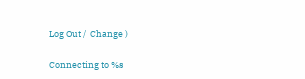Log Out /  Change )

Connecting to %s